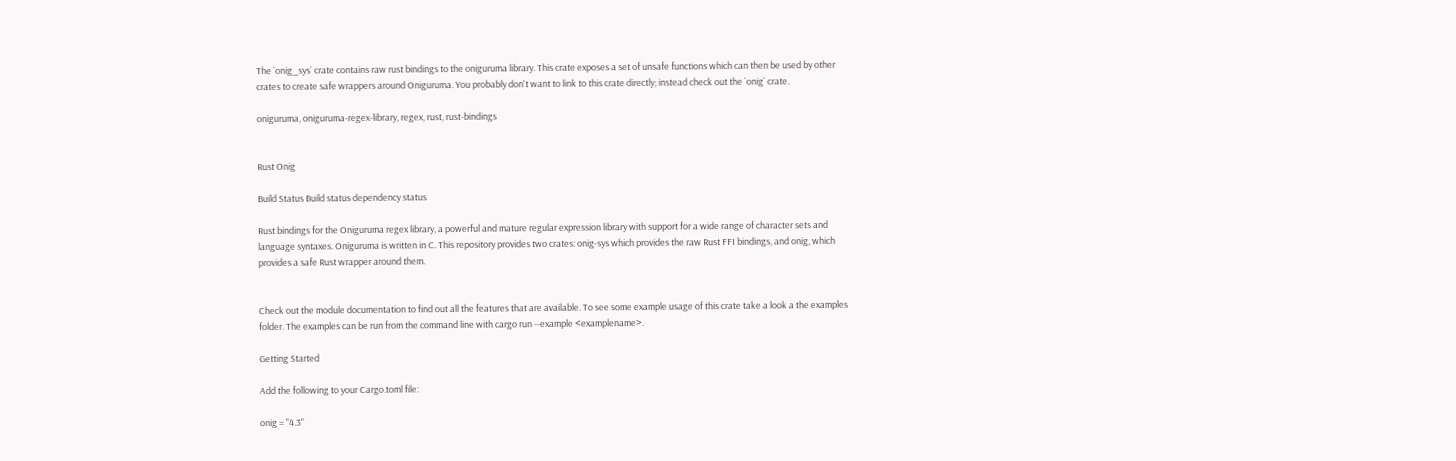The `onig_sys` crate contains raw rust bindings to the oniguruma library. This crate exposes a set of unsafe functions which can then be used by other crates to create safe wrappers around Oniguruma. You probably don't want to link to this crate directly; instead check out the `onig` crate.

oniguruma, oniguruma-regex-library, regex, rust, rust-bindings


Rust Onig

Build Status Build status dependency status

Rust bindings for the Oniguruma regex library, a powerful and mature regular expression library with support for a wide range of character sets and language syntaxes. Oniguruma is written in C. This repository provides two crates: onig-sys which provides the raw Rust FFI bindings, and onig, which provides a safe Rust wrapper around them.


Check out the module documentation to find out all the features that are available. To see some example usage of this crate take a look a the examples folder. The examples can be run from the command line with cargo run --example <examplename>.

Getting Started

Add the following to your Cargo.toml file:

onig = "4.3"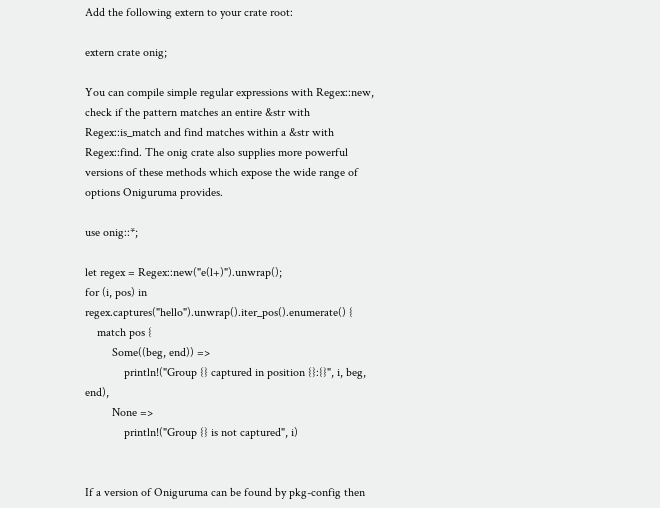Add the following extern to your crate root:

extern crate onig;

You can compile simple regular expressions with Regex::new, check if the pattern matches an entire &str with Regex::is_match and find matches within a &str with Regex::find. The onig crate also supplies more powerful versions of these methods which expose the wide range of options Oniguruma provides.

use onig::*;

let regex = Regex::new("e(l+)").unwrap();
for (i, pos) in regex.captures("hello").unwrap().iter_pos().enumerate() {
    match pos {
         Some((beg, end)) =>
             println!("Group {} captured in position {}:{}", i, beg, end),
         None =>
             println!("Group {} is not captured", i)


If a version of Oniguruma can be found by pkg-config then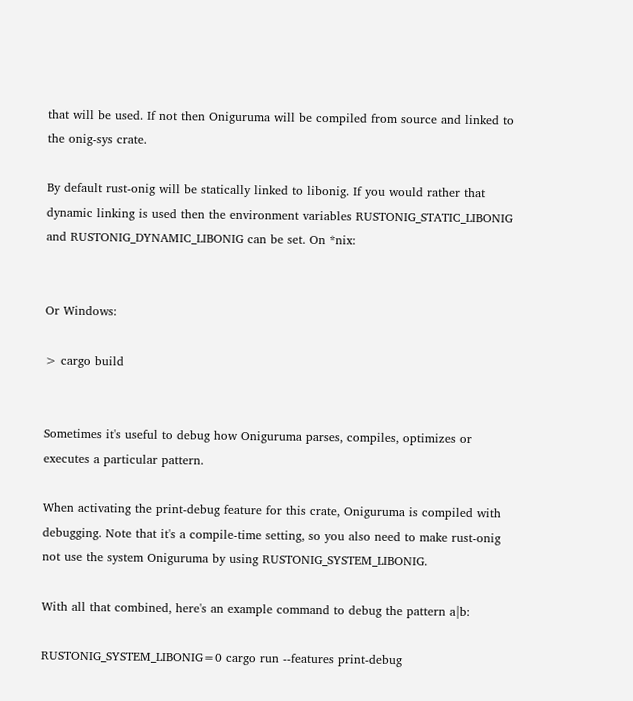that will be used. If not then Oniguruma will be compiled from source and linked to the onig-sys crate.

By default rust-onig will be statically linked to libonig. If you would rather that dynamic linking is used then the environment variables RUSTONIG_STATIC_LIBONIG and RUSTONIG_DYNAMIC_LIBONIG can be set. On *nix:


Or Windows:

> cargo build


Sometimes it's useful to debug how Oniguruma parses, compiles, optimizes or executes a particular pattern.

When activating the print-debug feature for this crate, Oniguruma is compiled with debugging. Note that it's a compile-time setting, so you also need to make rust-onig not use the system Oniguruma by using RUSTONIG_SYSTEM_LIBONIG.

With all that combined, here's an example command to debug the pattern a|b:

RUSTONIG_SYSTEM_LIBONIG=0 cargo run --features print-debug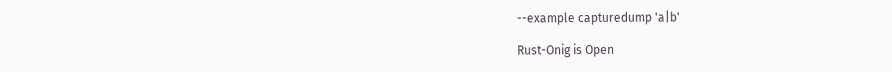--example capturedump 'a|b'

Rust-Onig is Open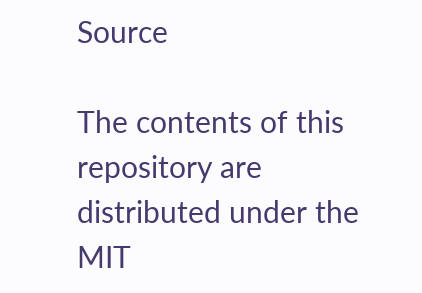Source

The contents of this repository are distributed under the MIT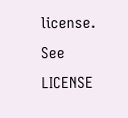license. See LICENSE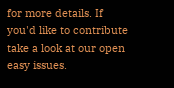for more details. If you'd like to contribute take a look at our open easy issues.